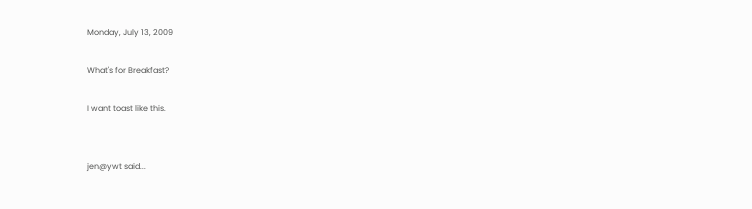Monday, July 13, 2009

What's for Breakfast?

I want toast like this.


jen@ywt said...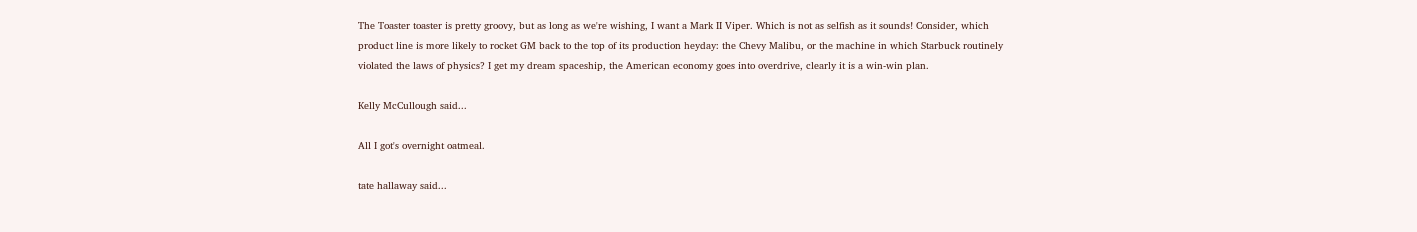The Toaster toaster is pretty groovy, but as long as we're wishing, I want a Mark II Viper. Which is not as selfish as it sounds! Consider, which product line is more likely to rocket GM back to the top of its production heyday: the Chevy Malibu, or the machine in which Starbuck routinely violated the laws of physics? I get my dream spaceship, the American economy goes into overdrive, clearly it is a win-win plan.

Kelly McCullough said...

All I got's overnight oatmeal.

tate hallaway said...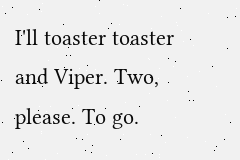I'll toaster toaster and Viper. Two, please. To go.